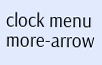clock menu more-arrow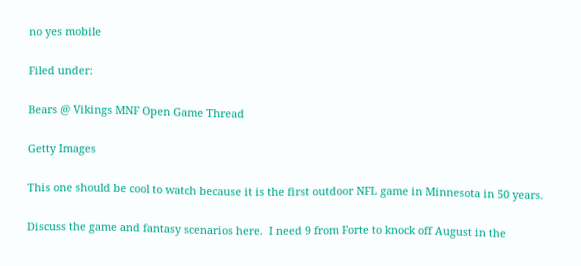no yes mobile

Filed under:

Bears @ Vikings MNF Open Game Thread

Getty Images

This one should be cool to watch because it is the first outdoor NFL game in Minnesota in 50 years.

Discuss the game and fantasy scenarios here.  I need 9 from Forte to knock off August in the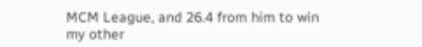MCM League, and 26.4 from him to win my other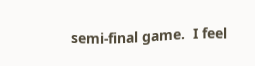semi-final game.  I feel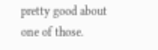pretty good about one of those.